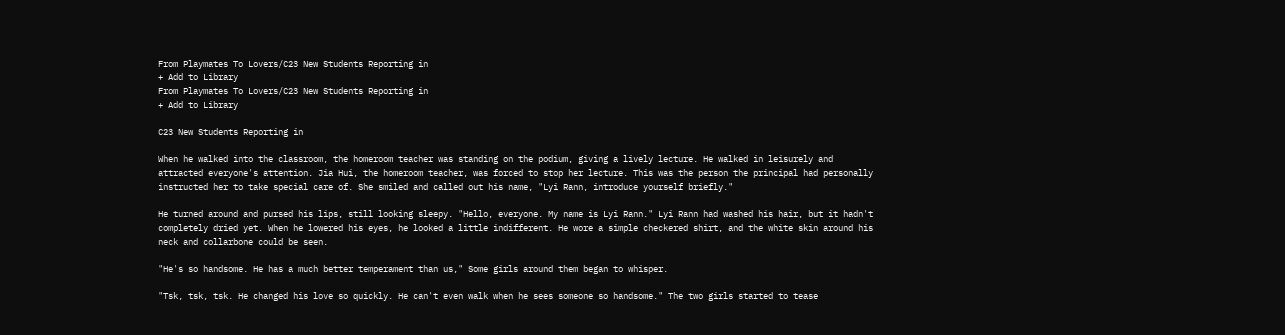From Playmates To Lovers/C23 New Students Reporting in
+ Add to Library
From Playmates To Lovers/C23 New Students Reporting in
+ Add to Library

C23 New Students Reporting in

When he walked into the classroom, the homeroom teacher was standing on the podium, giving a lively lecture. He walked in leisurely and attracted everyone's attention. Jia Hui, the homeroom teacher, was forced to stop her lecture. This was the person the principal had personally instructed her to take special care of. She smiled and called out his name, "Lyi Rann, introduce yourself briefly."

He turned around and pursed his lips, still looking sleepy. "Hello, everyone. My name is Lyi Rann." Lyi Rann had washed his hair, but it hadn't completely dried yet. When he lowered his eyes, he looked a little indifferent. He wore a simple checkered shirt, and the white skin around his neck and collarbone could be seen.

"He's so handsome. He has a much better temperament than us," Some girls around them began to whisper.

"Tsk, tsk, tsk. He changed his love so quickly. He can't even walk when he sees someone so handsome." The two girls started to tease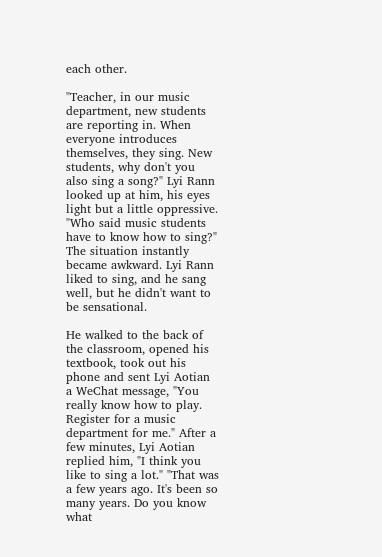each other.

"Teacher, in our music department, new students are reporting in. When everyone introduces themselves, they sing. New students, why don't you also sing a song?" Lyi Rann looked up at him, his eyes light but a little oppressive. "Who said music students have to know how to sing?" The situation instantly became awkward. Lyi Rann liked to sing, and he sang well, but he didn't want to be sensational.

He walked to the back of the classroom, opened his textbook, took out his phone and sent Lyi Aotian a WeChat message, "You really know how to play. Register for a music department for me." After a few minutes, Lyi Aotian replied him, "I think you like to sing a lot." "That was a few years ago. It's been so many years. Do you know what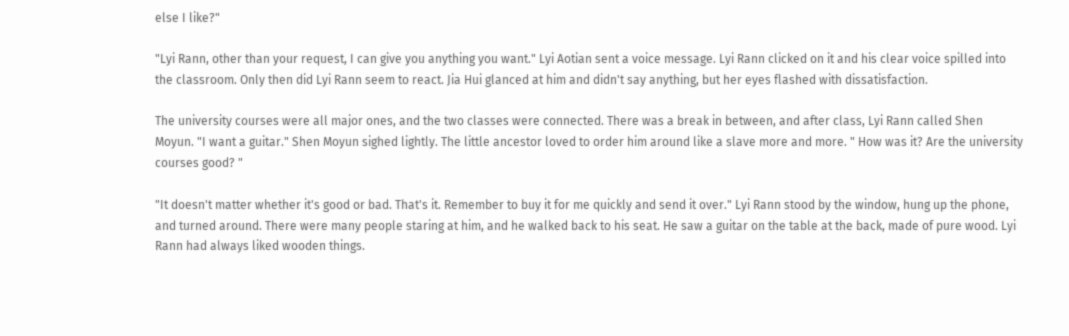else I like?"

"Lyi Rann, other than your request, I can give you anything you want." Lyi Aotian sent a voice message. Lyi Rann clicked on it and his clear voice spilled into the classroom. Only then did Lyi Rann seem to react. Jia Hui glanced at him and didn't say anything, but her eyes flashed with dissatisfaction.

The university courses were all major ones, and the two classes were connected. There was a break in between, and after class, Lyi Rann called Shen Moyun. "I want a guitar." Shen Moyun sighed lightly. The little ancestor loved to order him around like a slave more and more. " How was it? Are the university courses good? "

"It doesn't matter whether it's good or bad. That's it. Remember to buy it for me quickly and send it over." Lyi Rann stood by the window, hung up the phone, and turned around. There were many people staring at him, and he walked back to his seat. He saw a guitar on the table at the back, made of pure wood. Lyi Rann had always liked wooden things.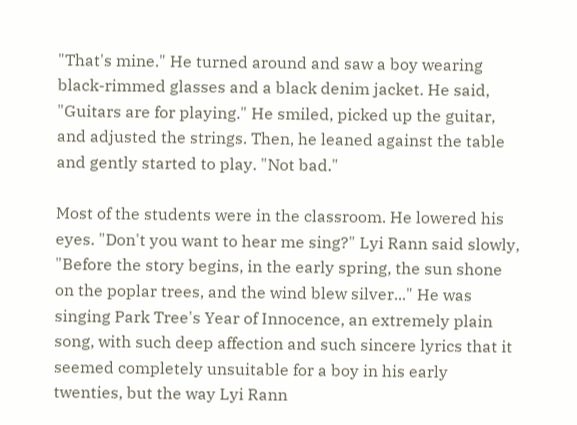"That's mine." He turned around and saw a boy wearing black-rimmed glasses and a black denim jacket. He said, "Guitars are for playing." He smiled, picked up the guitar, and adjusted the strings. Then, he leaned against the table and gently started to play. "Not bad."

Most of the students were in the classroom. He lowered his eyes. "Don't you want to hear me sing?" Lyi Rann said slowly, "Before the story begins, in the early spring, the sun shone on the poplar trees, and the wind blew silver..." He was singing Park Tree's Year of Innocence, an extremely plain song, with such deep affection and such sincere lyrics that it seemed completely unsuitable for a boy in his early twenties, but the way Lyi Rann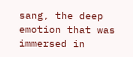sang, the deep emotion that was immersed in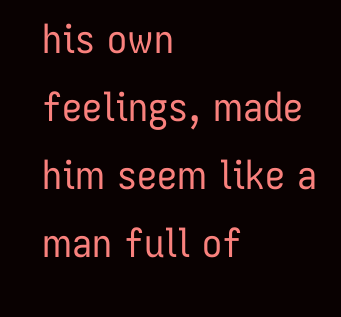his own feelings, made him seem like a man full of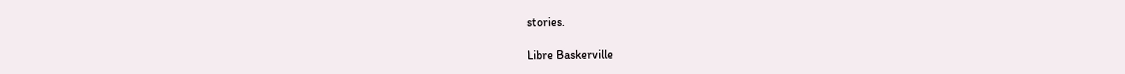stories.

Libre Baskerville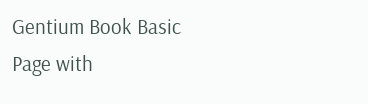Gentium Book Basic
Page with